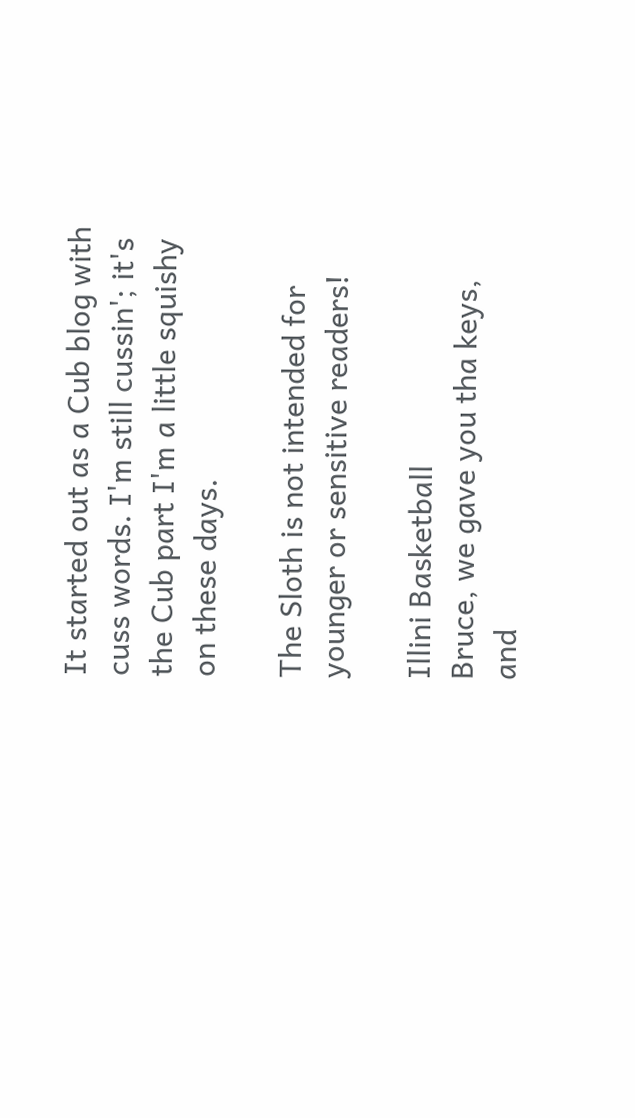It started out as a Cub blog with cuss words. I'm still cussin'; it's the Cub part I'm a little squishy on these days.

The Sloth is not intended for younger or sensitive readers!

Illini Basketball
Bruce, we gave you tha keys, and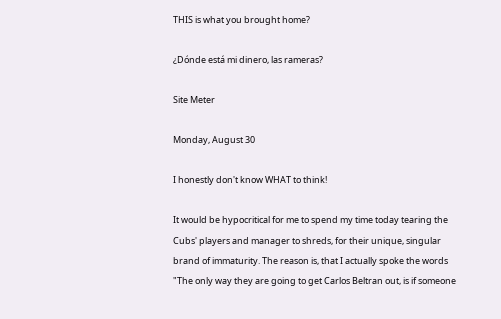THIS is what you brought home?

¿Dónde está mi dinero, las rameras?

Site Meter

Monday, August 30

I honestly don't know WHAT to think!

It would be hypocritical for me to spend my time today tearing the Cubs' players and manager to shreds, for their unique, singular brand of immaturity. The reason is, that I actually spoke the words "The only way they are going to get Carlos Beltran out, is if someone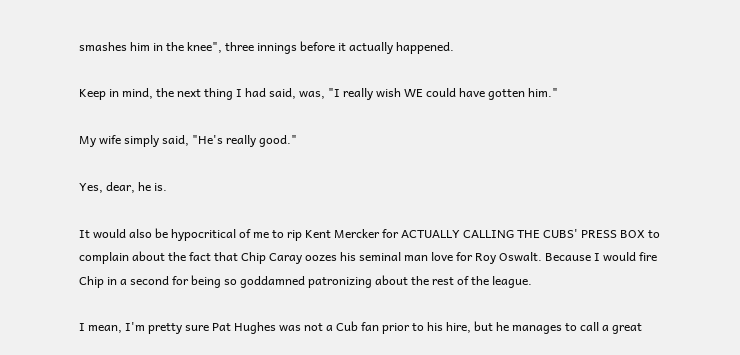smashes him in the knee", three innings before it actually happened.

Keep in mind, the next thing I had said, was, "I really wish WE could have gotten him."

My wife simply said, "He's really good."

Yes, dear, he is.

It would also be hypocritical of me to rip Kent Mercker for ACTUALLY CALLING THE CUBS' PRESS BOX to complain about the fact that Chip Caray oozes his seminal man love for Roy Oswalt. Because I would fire Chip in a second for being so goddamned patronizing about the rest of the league.

I mean, I'm pretty sure Pat Hughes was not a Cub fan prior to his hire, but he manages to call a great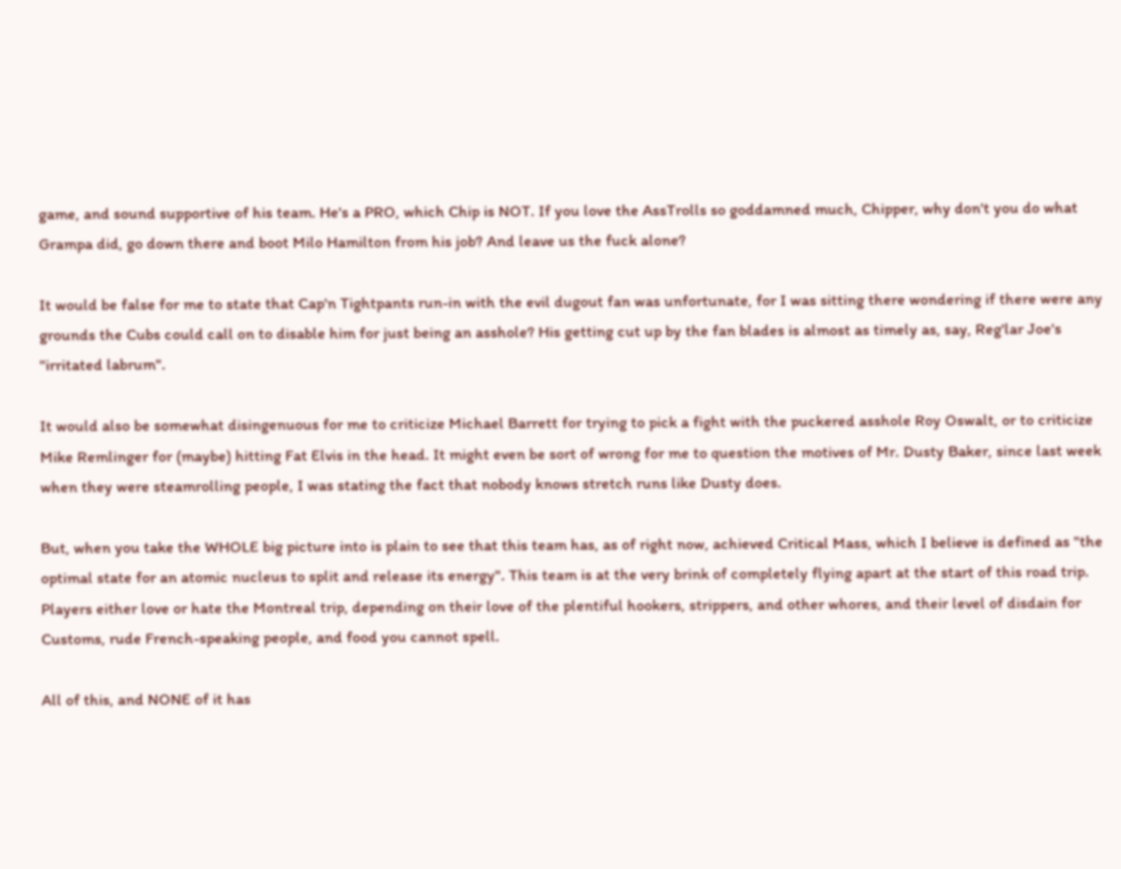game, and sound supportive of his team. He's a PRO, which Chip is NOT. If you love the AssTrolls so goddamned much, Chipper, why don't you do what Grampa did, go down there and boot Milo Hamilton from his job? And leave us the fuck alone?

It would be false for me to state that Cap'n Tightpants run-in with the evil dugout fan was unfortunate, for I was sitting there wondering if there were any grounds the Cubs could call on to disable him for just being an asshole? His getting cut up by the fan blades is almost as timely as, say, Reg'lar Joe's "irritated labrum".

It would also be somewhat disingenuous for me to criticize Michael Barrett for trying to pick a fight with the puckered asshole Roy Oswalt, or to criticize Mike Remlinger for (maybe) hitting Fat Elvis in the head. It might even be sort of wrong for me to question the motives of Mr. Dusty Baker, since last week when they were steamrolling people, I was stating the fact that nobody knows stretch runs like Dusty does.

But, when you take the WHOLE big picture into is plain to see that this team has, as of right now, achieved Critical Mass, which I believe is defined as "the optimal state for an atomic nucleus to split and release its energy". This team is at the very brink of completely flying apart at the start of this road trip. Players either love or hate the Montreal trip, depending on their love of the plentiful hookers, strippers, and other whores, and their level of disdain for Customs, rude French-speaking people, and food you cannot spell.

All of this, and NONE of it has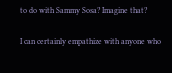to do with Sammy Sosa? Imagine that?

I can certainly empathize with anyone who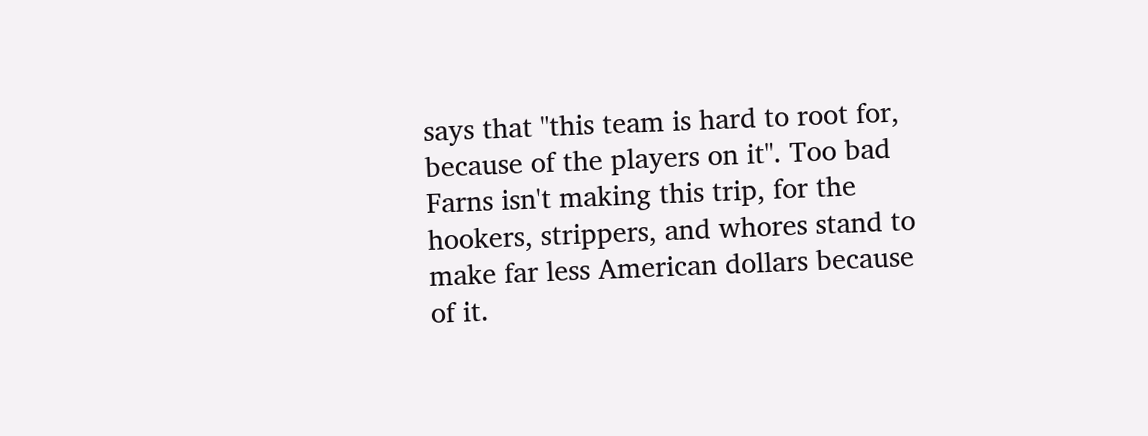says that "this team is hard to root for, because of the players on it". Too bad Farns isn't making this trip, for the hookers, strippers, and whores stand to make far less American dollars because of it.